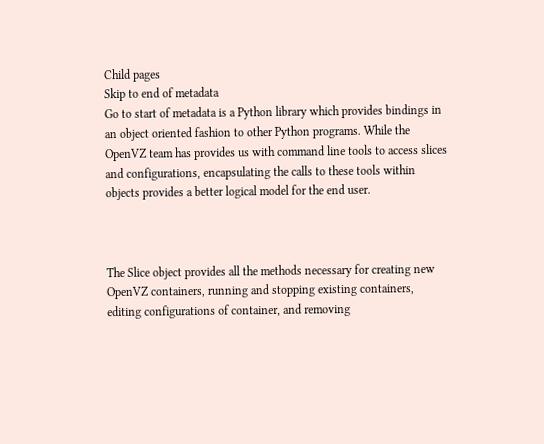Child pages
Skip to end of metadata
Go to start of metadata is a Python library which provides bindings in an object oriented fashion to other Python programs. While the OpenVZ team has provides us with command line tools to access slices and configurations, encapsulating the calls to these tools within objects provides a better logical model for the end user.



The Slice object provides all the methods necessary for creating new OpenVZ containers, running and stopping existing containers, editing configurations of container, and removing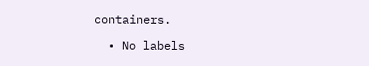containers.

  • No labels